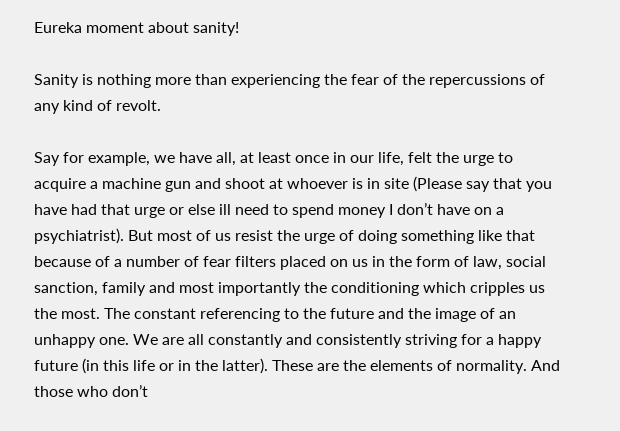Eureka moment about sanity!

Sanity is nothing more than experiencing the fear of the repercussions of any kind of revolt.

Say for example, we have all, at least once in our life, felt the urge to acquire a machine gun and shoot at whoever is in site (Please say that you have had that urge or else ill need to spend money I don’t have on a psychiatrist). But most of us resist the urge of doing something like that because of a number of fear filters placed on us in the form of law, social sanction, family and most importantly the conditioning which cripples us the most. The constant referencing to the future and the image of an unhappy one. We are all constantly and consistently striving for a happy future (in this life or in the latter). These are the elements of normality. And those who don’t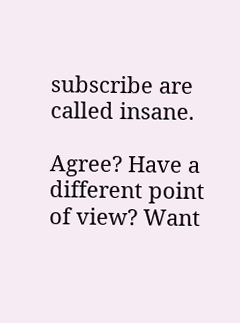subscribe are called insane.

Agree? Have a different point of view? Want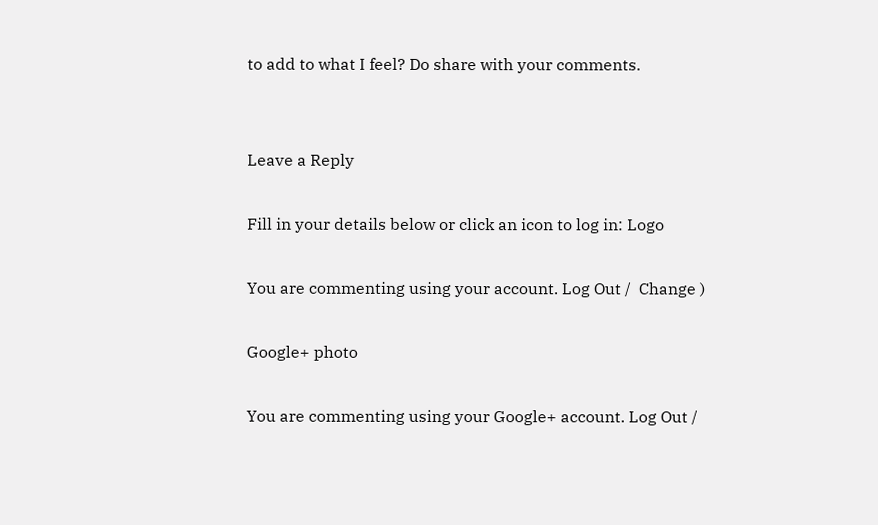to add to what I feel? Do share with your comments.


Leave a Reply

Fill in your details below or click an icon to log in: Logo

You are commenting using your account. Log Out /  Change )

Google+ photo

You are commenting using your Google+ account. Log Out /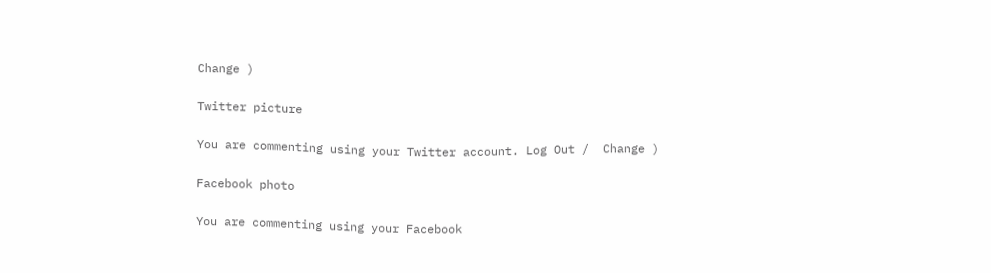Change )

Twitter picture

You are commenting using your Twitter account. Log Out /  Change )

Facebook photo

You are commenting using your Facebook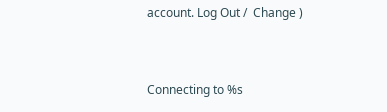account. Log Out /  Change )


Connecting to %s